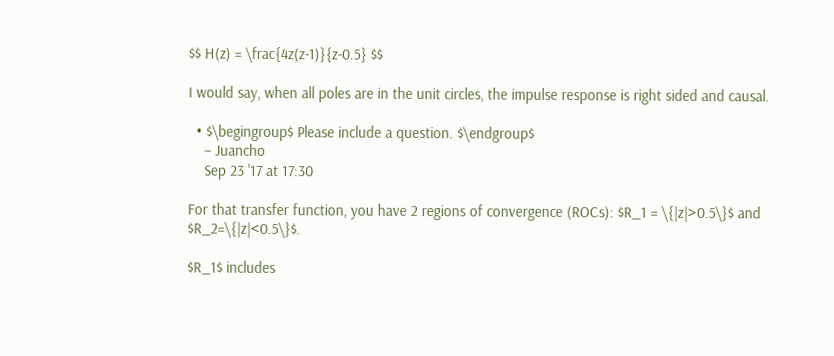$$ H(z) = \frac{4z(z-1)}{z-0.5} $$

I would say, when all poles are in the unit circles, the impulse response is right sided and causal.

  • $\begingroup$ Please include a question. $\endgroup$
    – Juancho
    Sep 23 '17 at 17:30

For that transfer function, you have 2 regions of convergence (ROCs): $R_1 = \{|z|>0.5\}$ and $R_2=\{|z|<0.5\}$.

$R_1$ includes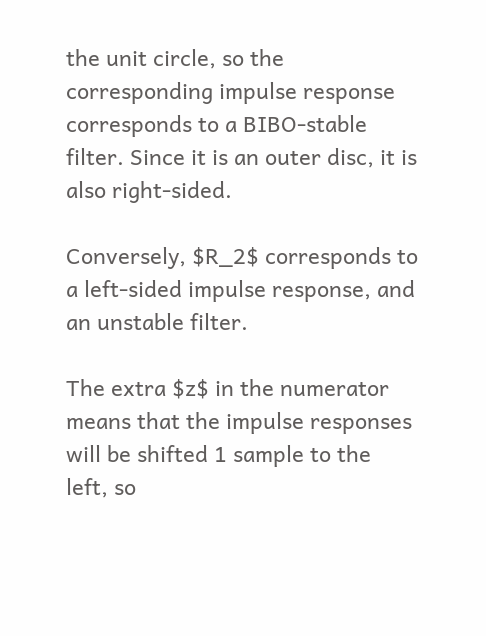the unit circle, so the corresponding impulse response corresponds to a BIBO-stable filter. Since it is an outer disc, it is also right-sided.

Conversely, $R_2$ corresponds to a left-sided impulse response, and an unstable filter.

The extra $z$ in the numerator means that the impulse responses will be shifted 1 sample to the left, so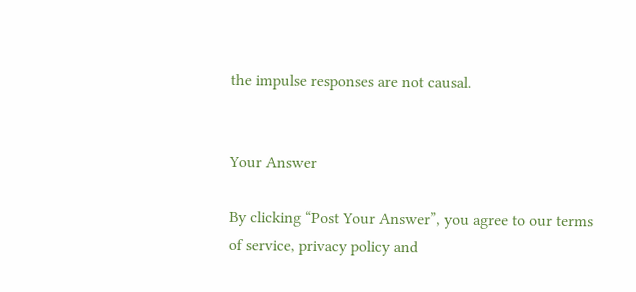the impulse responses are not causal.


Your Answer

By clicking “Post Your Answer”, you agree to our terms of service, privacy policy and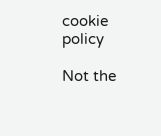cookie policy

Not the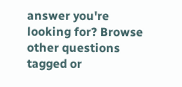answer you're looking for? Browse other questions tagged or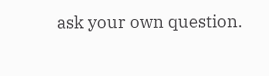ask your own question.